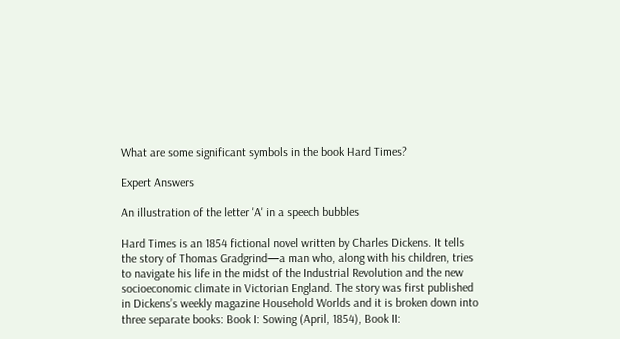What are some significant symbols in the book Hard Times?

Expert Answers

An illustration of the letter 'A' in a speech bubbles

Hard Times is an 1854 fictional novel written by Charles Dickens. It tells the story of Thomas Gradgrind—a man who, along with his children, tries to navigate his life in the midst of the Industrial Revolution and the new socioeconomic climate in Victorian England. The story was first published in Dickens’s weekly magazine Household Worlds and it is broken down into three separate books: Book I: Sowing (April, 1854), Book II: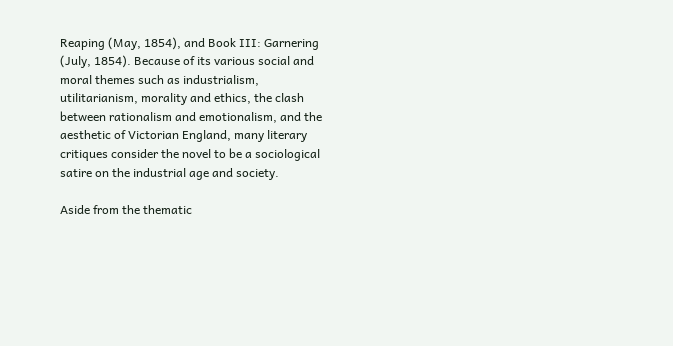Reaping (May, 1854), and Book III: Garnering (July, 1854). Because of its various social and moral themes such as industrialism, utilitarianism, morality and ethics, the clash between rationalism and emotionalism, and the aesthetic of Victorian England, many literary critiques consider the novel to be a sociological satire on the industrial age and society.

Aside from the thematic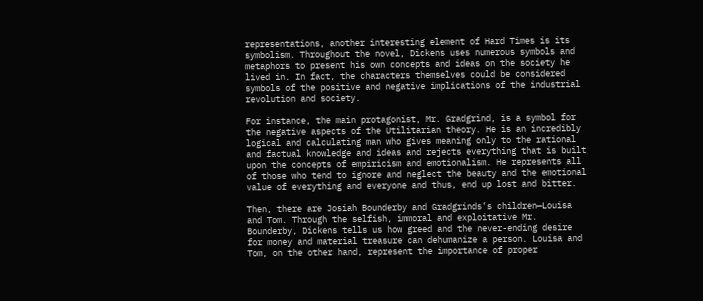representations, another interesting element of Hard Times is its symbolism. Throughout the novel, Dickens uses numerous symbols and metaphors to present his own concepts and ideas on the society he lived in. In fact, the characters themselves could be considered symbols of the positive and negative implications of the industrial revolution and society.

For instance, the main protagonist, Mr. Gradgrind, is a symbol for the negative aspects of the Utilitarian theory. He is an incredibly logical and calculating man who gives meaning only to the rational and factual knowledge and ideas and rejects everything that is built upon the concepts of empiricism and emotionalism. He represents all of those who tend to ignore and neglect the beauty and the emotional value of everything and everyone and thus, end up lost and bitter.

Then, there are Josiah Bounderby and Gradgrinds’s children—Louisa and Tom. Through the selfish, immoral and exploitative Mr. Bounderby, Dickens tells us how greed and the never-ending desire for money and material treasure can dehumanize a person. Louisa and Tom, on the other hand, represent the importance of proper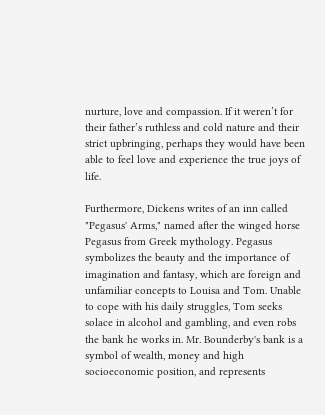nurture, love and compassion. If it weren’t for their father’s ruthless and cold nature and their strict upbringing, perhaps they would have been able to feel love and experience the true joys of life.

Furthermore, Dickens writes of an inn called "Pegasus' Arms," named after the winged horse Pegasus from Greek mythology. Pegasus symbolizes the beauty and the importance of imagination and fantasy, which are foreign and unfamiliar concepts to Louisa and Tom. Unable to cope with his daily struggles, Tom seeks solace in alcohol and gambling, and even robs the bank he works in. Mr. Bounderby's bank is a symbol of wealth, money and high socioeconomic position, and represents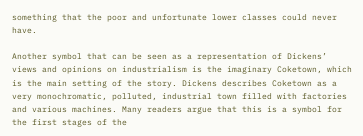something that the poor and unfortunate lower classes could never have.

Another symbol that can be seen as a representation of Dickens’ views and opinions on industrialism is the imaginary Coketown, which is the main setting of the story. Dickens describes Coketown as a very monochromatic, polluted, industrial town filled with factories and various machines. Many readers argue that this is a symbol for the first stages of the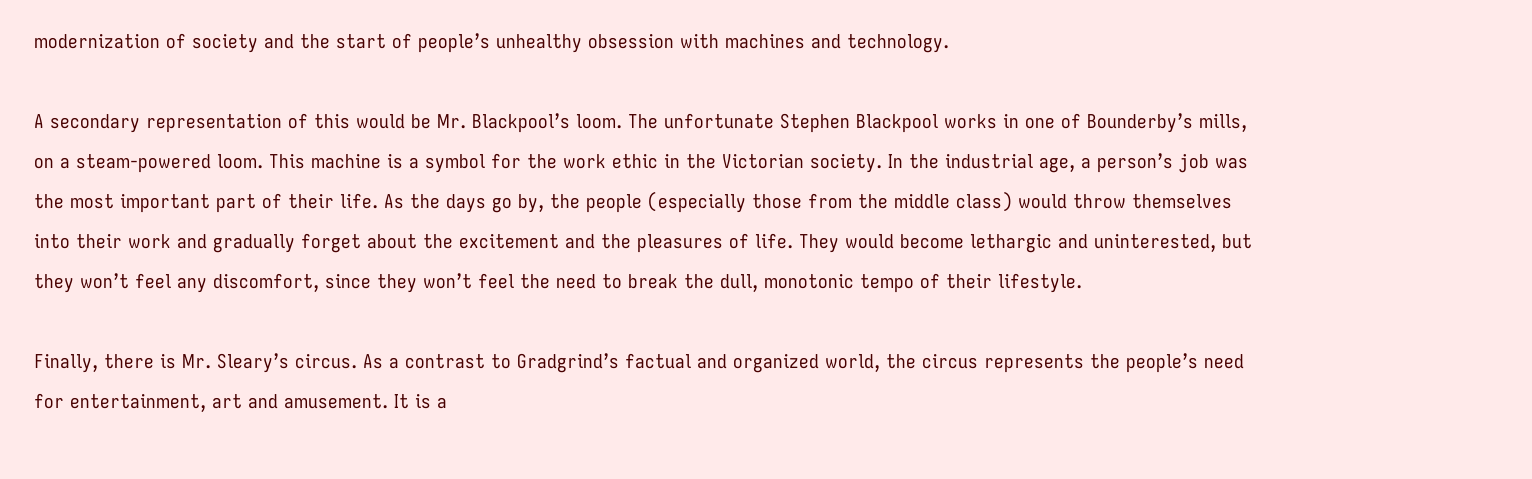modernization of society and the start of people’s unhealthy obsession with machines and technology.

A secondary representation of this would be Mr. Blackpool’s loom. The unfortunate Stephen Blackpool works in one of Bounderby’s mills, on a steam-powered loom. This machine is a symbol for the work ethic in the Victorian society. In the industrial age, a person’s job was the most important part of their life. As the days go by, the people (especially those from the middle class) would throw themselves into their work and gradually forget about the excitement and the pleasures of life. They would become lethargic and uninterested, but they won’t feel any discomfort, since they won’t feel the need to break the dull, monotonic tempo of their lifestyle.

Finally, there is Mr. Sleary’s circus. As a contrast to Gradgrind’s factual and organized world, the circus represents the people’s need for entertainment, art and amusement. It is a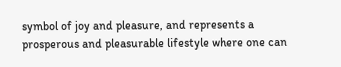symbol of joy and pleasure, and represents a prosperous and pleasurable lifestyle where one can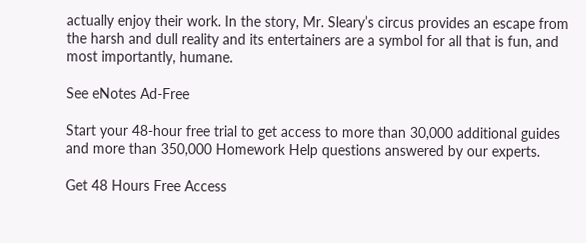actually enjoy their work. In the story, Mr. Sleary’s circus provides an escape from the harsh and dull reality and its entertainers are a symbol for all that is fun, and most importantly, humane.

See eNotes Ad-Free

Start your 48-hour free trial to get access to more than 30,000 additional guides and more than 350,000 Homework Help questions answered by our experts.

Get 48 Hours Free Access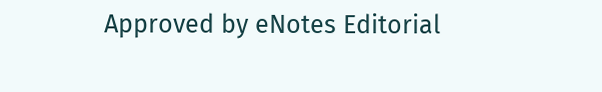Approved by eNotes Editorial